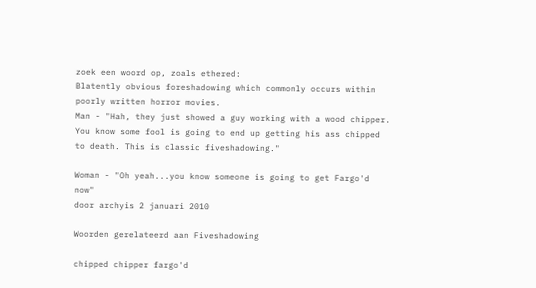zoek een woord op, zoals ethered:
Blatently obvious foreshadowing which commonly occurs within poorly written horror movies.
Man - "Hah, they just showed a guy working with a wood chipper. You know some fool is going to end up getting his ass chipped to death. This is classic fiveshadowing."

Woman - "Oh yeah...you know someone is going to get Fargo'd now"
door archyis 2 januari 2010

Woorden gerelateerd aan Fiveshadowing

chipped chipper fargo'd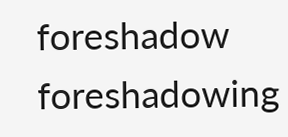foreshadow foreshadowing